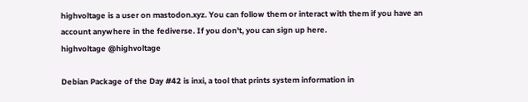highvoltage is a user on mastodon.xyz. You can follow them or interact with them if you have an account anywhere in the fediverse. If you don't, you can sign up here.
highvoltage @highvoltage

Debian Package of the Day #42 is inxi, a tool that prints system information in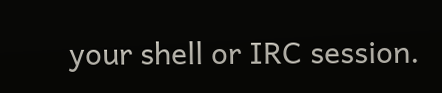your shell or IRC session.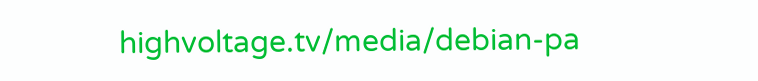highvoltage.tv/media/debian-pa